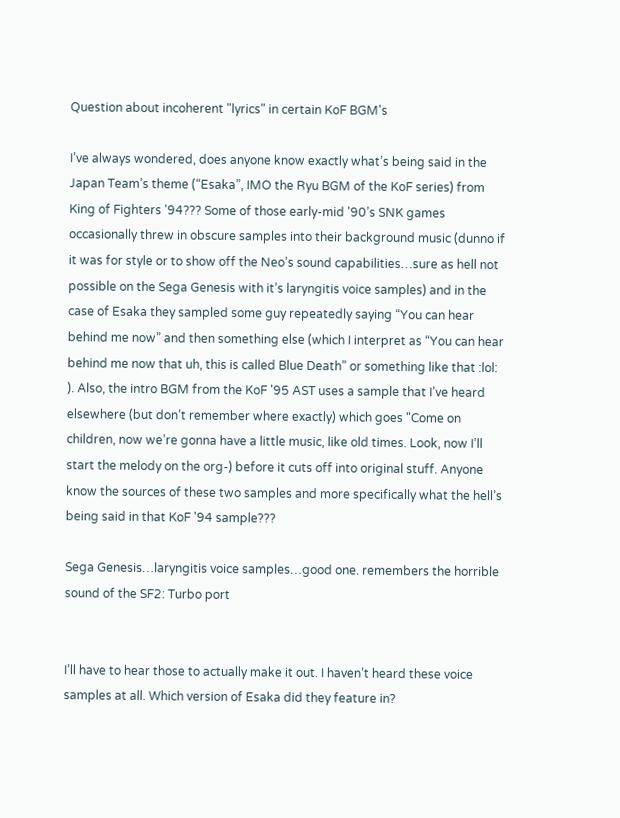Question about incoherent "lyrics" in certain KoF BGM's

I’ve always wondered, does anyone know exactly what’s being said in the Japan Team’s theme (“Esaka”, IMO the Ryu BGM of the KoF series) from King of Fighters '94??? Some of those early-mid '90’s SNK games occasionally threw in obscure samples into their background music (dunno if it was for style or to show off the Neo’s sound capabilities…sure as hell not possible on the Sega Genesis with it’s laryngitis voice samples) and in the case of Esaka they sampled some guy repeatedly saying “You can hear behind me now” and then something else (which I interpret as “You can hear behind me now that uh, this is called Blue Death” or something like that :lol: ). Also, the intro BGM from the KoF '95 AST uses a sample that I’ve heard elsewhere (but don’t remember where exactly) which goes "Come on children, now we’re gonna have a little music, like old times. Look, now I’ll start the melody on the org-) before it cuts off into original stuff. Anyone know the sources of these two samples and more specifically what the hell’s being said in that KoF '94 sample???

Sega Genesis…laryngitis voice samples…good one. remembers the horrible sound of the SF2: Turbo port


I’ll have to hear those to actually make it out. I haven’t heard these voice samples at all. Which version of Esaka did they feature in?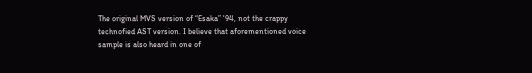The original MVS version of “Esaka” '94, not the crappy technofied AST version. I believe that aforementioned voice sample is also heard in one of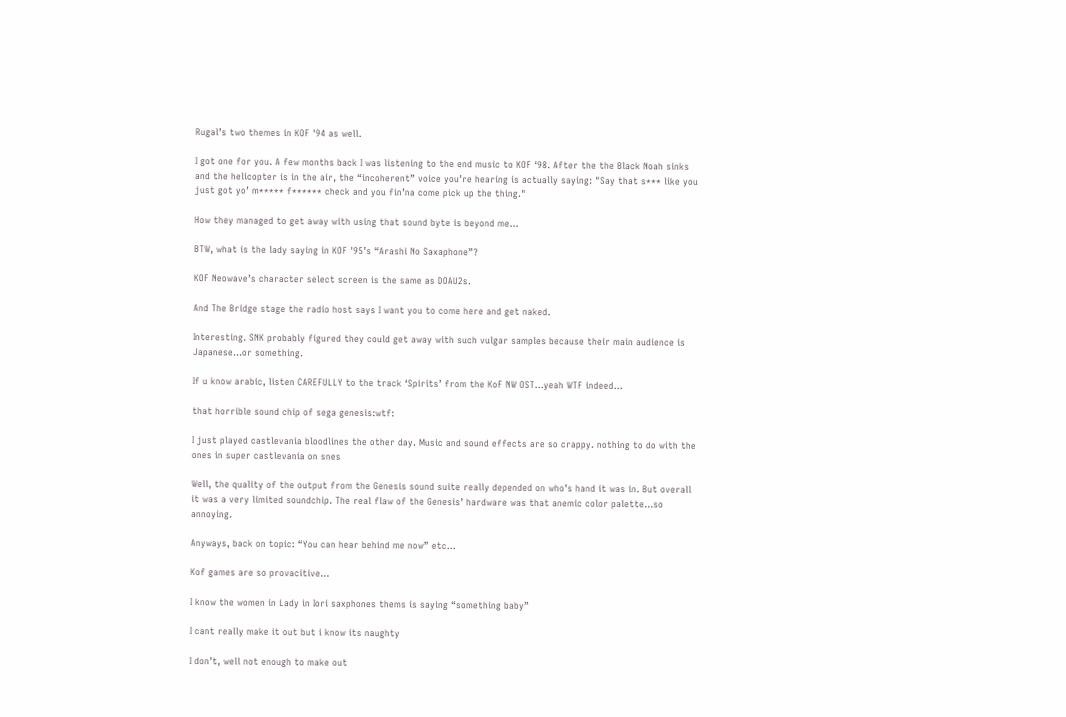Rugal’s two themes in KOF '94 as well.

I got one for you. A few months back I was listening to the end music to KOF ‘98. After the the Black Noah sinks and the helicopter is in the air, the “incoherent” voice you’re hearing is actually saying: "Say that s*** like you just got yo’ m***** f****** check and you fin’na come pick up the thing."

How they managed to get away with using that sound byte is beyond me…

BTW, what is the lady saying in KOF '95’s “Arashi No Saxaphone”?

KOF Neowave’s character select screen is the same as DOAU2s.

And The Bridge stage the radio host says I want you to come here and get naked.

Interesting. SNK probably figured they could get away with such vulgar samples because their main audience is Japanese…or something.

If u know arabic, listen CAREFULLY to the track ‘Spirits’ from the KoF NW OST…yeah WTF indeed…

that horrible sound chip of sega genesis:wtf:

I just played castlevania bloodlines the other day. Music and sound effects are so crappy. nothing to do with the ones in super castlevania on snes

Well, the quality of the output from the Genesis sound suite really depended on who’s hand it was in. But overall it was a very limited soundchip. The real flaw of the Genesis’ hardware was that anemic color palette…so annoying.

Anyways, back on topic: “You can hear behind me now” etc…

Kof games are so provacitive…

I know the women in Lady in Iori saxphones thems is saying “something baby”

I cant really make it out but i know its naughty

I don’t, well not enough to make out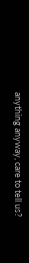anything anyway, care to tell us?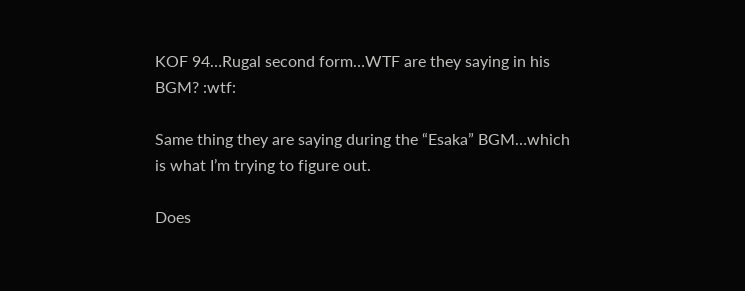KOF 94…Rugal second form…WTF are they saying in his BGM? :wtf:

Same thing they are saying during the “Esaka” BGM…which is what I’m trying to figure out.

Does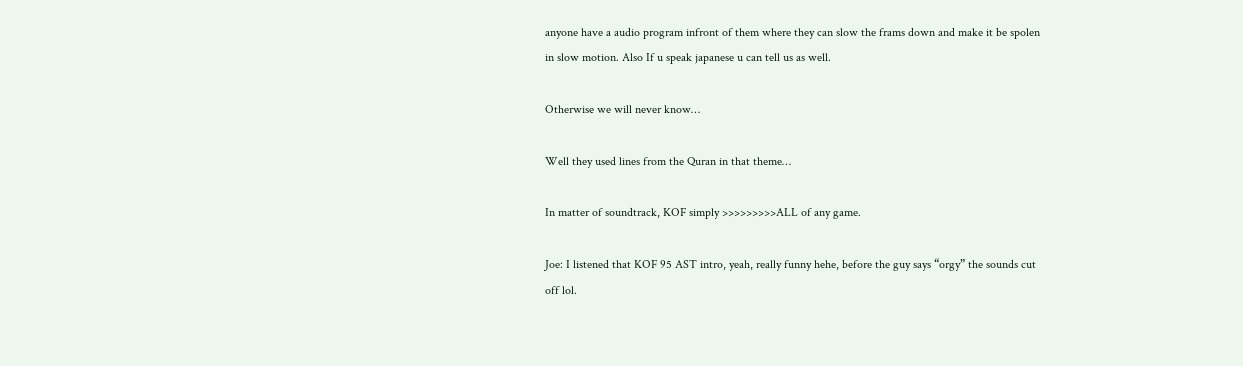anyone have a audio program infront of them where they can slow the frams down and make it be spolen in slow motion. Also If u speak japanese u can tell us as well.

Otherwise we will never know…

Well they used lines from the Quran in that theme…

In matter of soundtrack, KOF simply >>>>>>>>>ALL of any game.

Joe: I listened that KOF 95 AST intro, yeah, really funny hehe, before the guy says “orgy” the sounds cut off lol.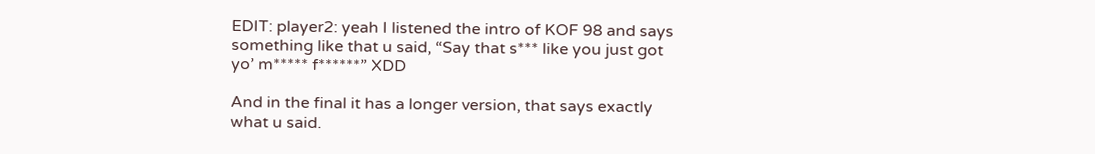EDIT: player2: yeah I listened the intro of KOF 98 and says something like that u said, “Say that s*** like you just got yo’ m***** f******” XDD

And in the final it has a longer version, that says exactly what u said.